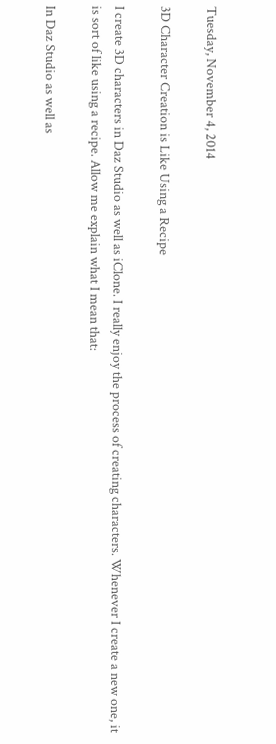Tuesday, November 4, 2014

3D Character Creation is Like Using a Recipe

I create 3D characters in Daz Studio as well as iClone. I really enjoy the process of creating characters. Whenever I create a new one, it is sort of like using a recipe. Allow me explain what I mean that:

In Daz Studio as well as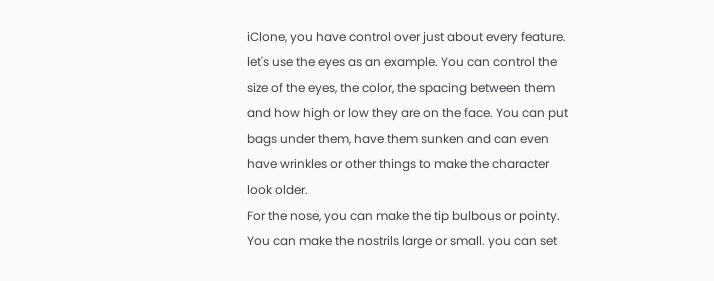iClone, you have control over just about every feature. let's use the eyes as an example. You can control the size of the eyes, the color, the spacing between them and how high or low they are on the face. You can put bags under them, have them sunken and can even have wrinkles or other things to make the character look older.
For the nose, you can make the tip bulbous or pointy. You can make the nostrils large or small. you can set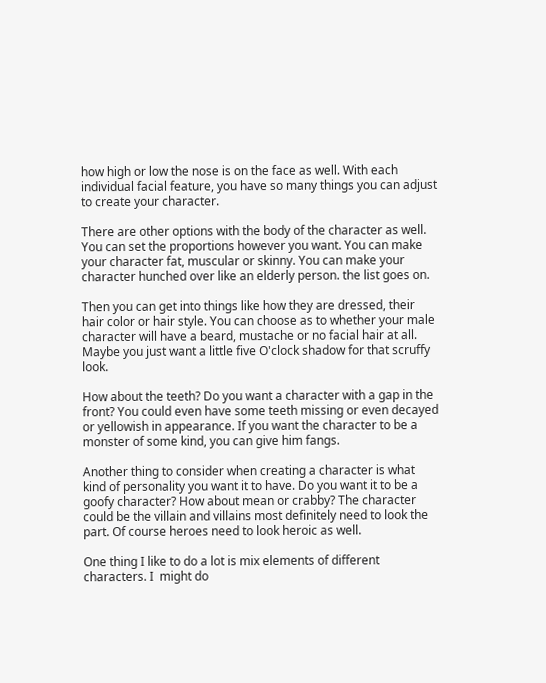how high or low the nose is on the face as well. With each individual facial feature, you have so many things you can adjust to create your character.

There are other options with the body of the character as well. You can set the proportions however you want. You can make your character fat, muscular or skinny. You can make your character hunched over like an elderly person. the list goes on.

Then you can get into things like how they are dressed, their hair color or hair style. You can choose as to whether your male character will have a beard, mustache or no facial hair at all. Maybe you just want a little five O'clock shadow for that scruffy look.

How about the teeth? Do you want a character with a gap in the front? You could even have some teeth missing or even decayed or yellowish in appearance. If you want the character to be a monster of some kind, you can give him fangs.

Another thing to consider when creating a character is what kind of personality you want it to have. Do you want it to be a goofy character? How about mean or crabby? The character could be the villain and villains most definitely need to look the part. Of course heroes need to look heroic as well.

One thing I like to do a lot is mix elements of different characters. I  might do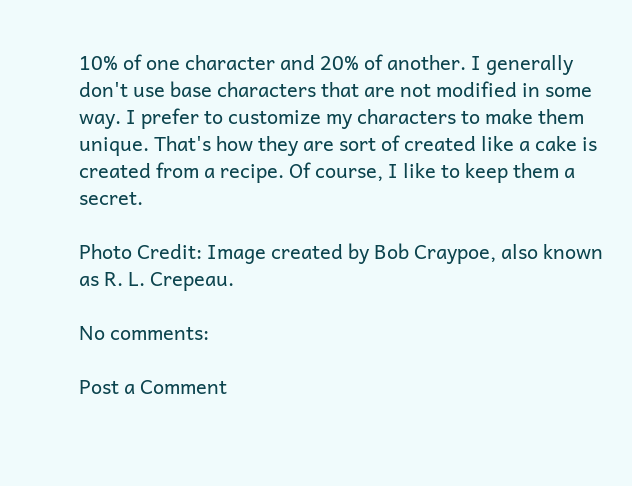10% of one character and 20% of another. I generally don't use base characters that are not modified in some way. I prefer to customize my characters to make them unique. That's how they are sort of created like a cake is created from a recipe. Of course, I like to keep them a secret.

Photo Credit: Image created by Bob Craypoe, also known as R. L. Crepeau.

No comments:

Post a Comment